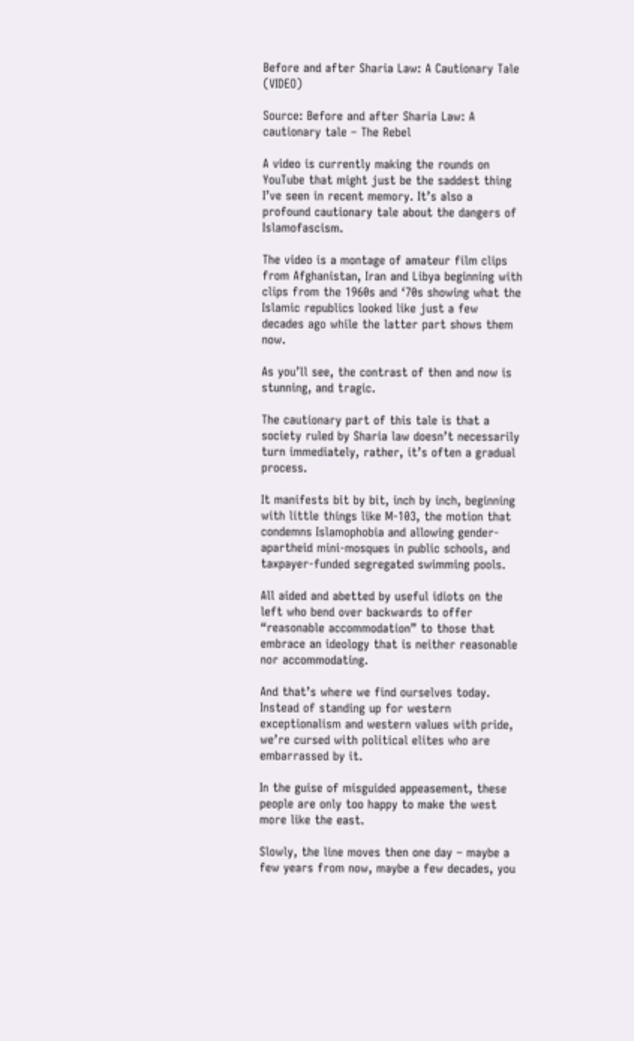Before and after Sharia Law: A Cautionary Tale (VIDEO)

Source: Before and after Sharia Law: A cautionary tale – The Rebel

A video is currently making the rounds on YouTube that might just be the saddest thing I’ve seen in recent memory. It’s also a profound cautionary tale about the dangers of Islamofascism.

The video is a montage of amateur film clips from Afghanistan, Iran and Libya beginning with clips from the 1960s and ‘70s showing what the Islamic republics looked like just a few decades ago while the latter part shows them now.

As you’ll see, the contrast of then and now is stunning, and tragic.

The cautionary part of this tale is that a society ruled by Sharia law doesn’t necessarily turn immediately, rather, it’s often a gradual process.

It manifests bit by bit, inch by inch, beginning with little things like M-103, the motion that condemns Islamophobia and allowing gender-apartheid mini-mosques in public schools, and taxpayer-funded segregated swimming pools.

All aided and abetted by useful idiots on the left who bend over backwards to offer “reasonable accommodation” to those that embrace an ideology that is neither reasonable nor accommodating.

And that’s where we find ourselves today. Instead of standing up for western exceptionalism and western values with pride, we’re cursed with political elites who are embarrassed by it.

In the guise of misguided appeasement, these people are only too happy to make the west more like the east.

Slowly, the line moves then one day – maybe a few years from now, maybe a few decades, you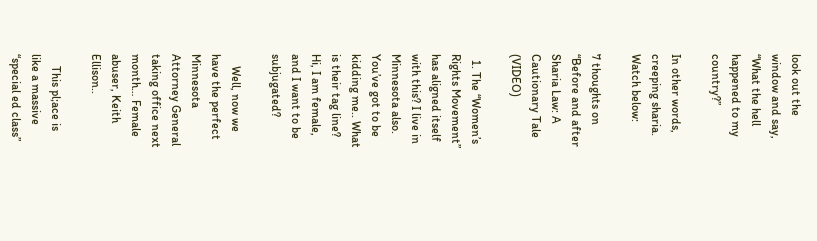look out the window and say, “What the hell happened to my country?”

In other words, creeping sharia. Watch below:

7 thoughts on “Before and after Sharia Law: A Cautionary Tale (VIDEO)

  1. The “Women’s Rights Movement” has aligned itself with this? I live in Minnesota also. You’ve got to be kidding me.. What is their tag line? Hi, I am female, and I want to be subjugated?

    Well, now we have the perfect Minnesota Attorney General taking office next month… Female abuser, Keith Ellison..

    This pl;ace is like a massive “special ed class”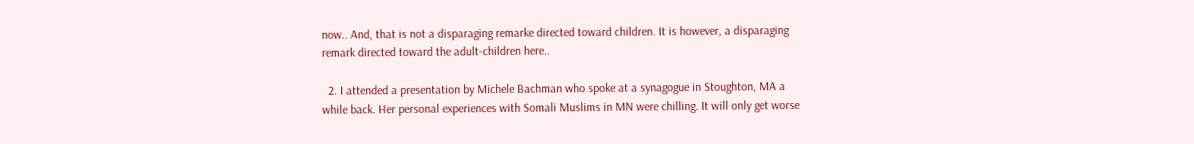now.. And, that is not a disparaging remarke directed toward children. It is however, a disparaging remark directed toward the adult-children here..

  2. I attended a presentation by Michele Bachman who spoke at a synagogue in Stoughton, MA a while back. Her personal experiences with Somali Muslims in MN were chilling. It will only get worse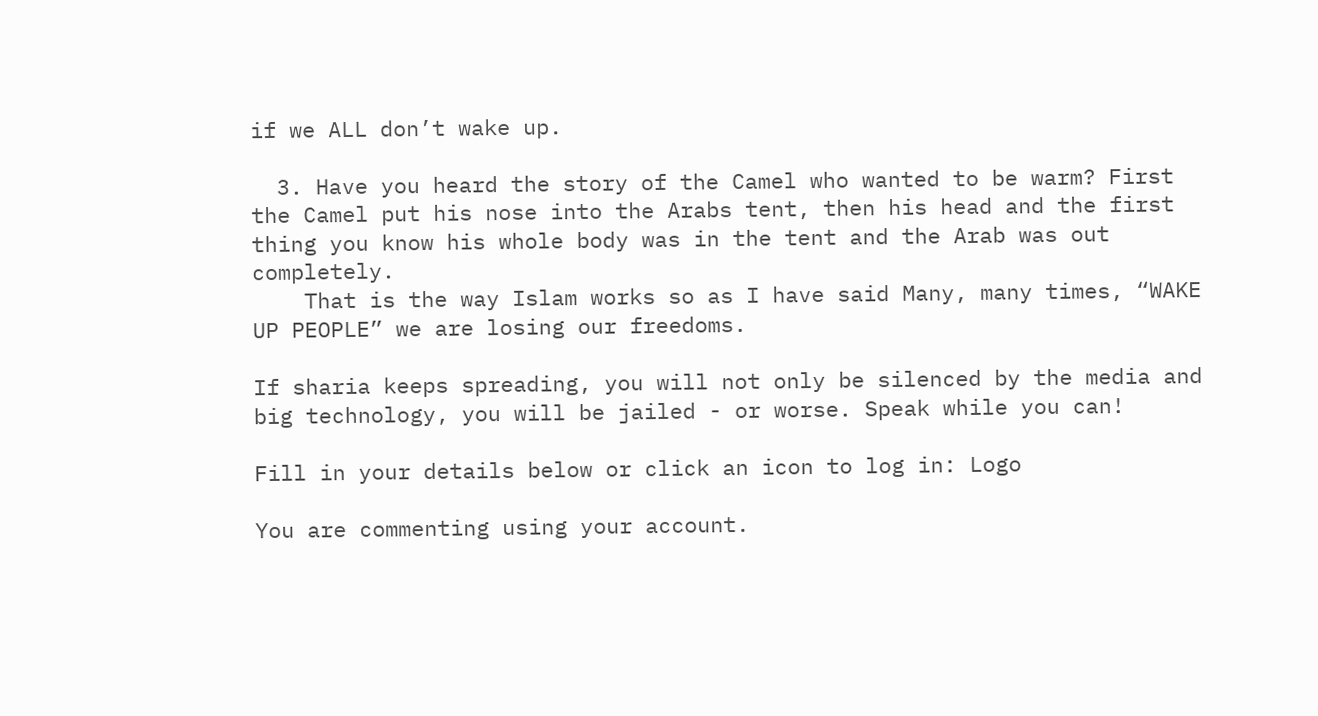if we ALL don’t wake up.

  3. Have you heard the story of the Camel who wanted to be warm? First the Camel put his nose into the Arabs tent, then his head and the first thing you know his whole body was in the tent and the Arab was out completely.
    That is the way Islam works so as I have said Many, many times, “WAKE UP PEOPLE” we are losing our freedoms.

If sharia keeps spreading, you will not only be silenced by the media and big technology, you will be jailed - or worse. Speak while you can!

Fill in your details below or click an icon to log in: Logo

You are commenting using your account.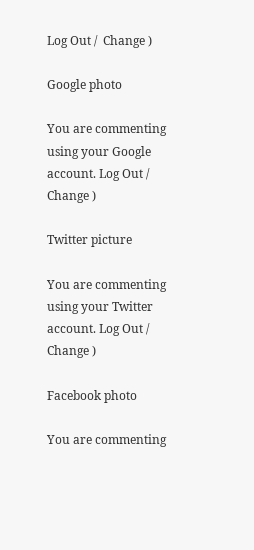Log Out /  Change )

Google photo

You are commenting using your Google account. Log Out /  Change )

Twitter picture

You are commenting using your Twitter account. Log Out /  Change )

Facebook photo

You are commenting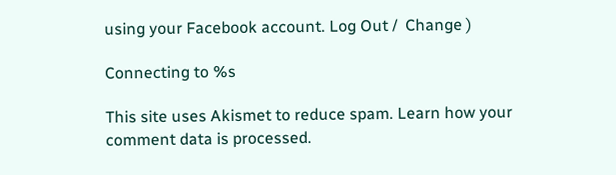using your Facebook account. Log Out /  Change )

Connecting to %s

This site uses Akismet to reduce spam. Learn how your comment data is processed.